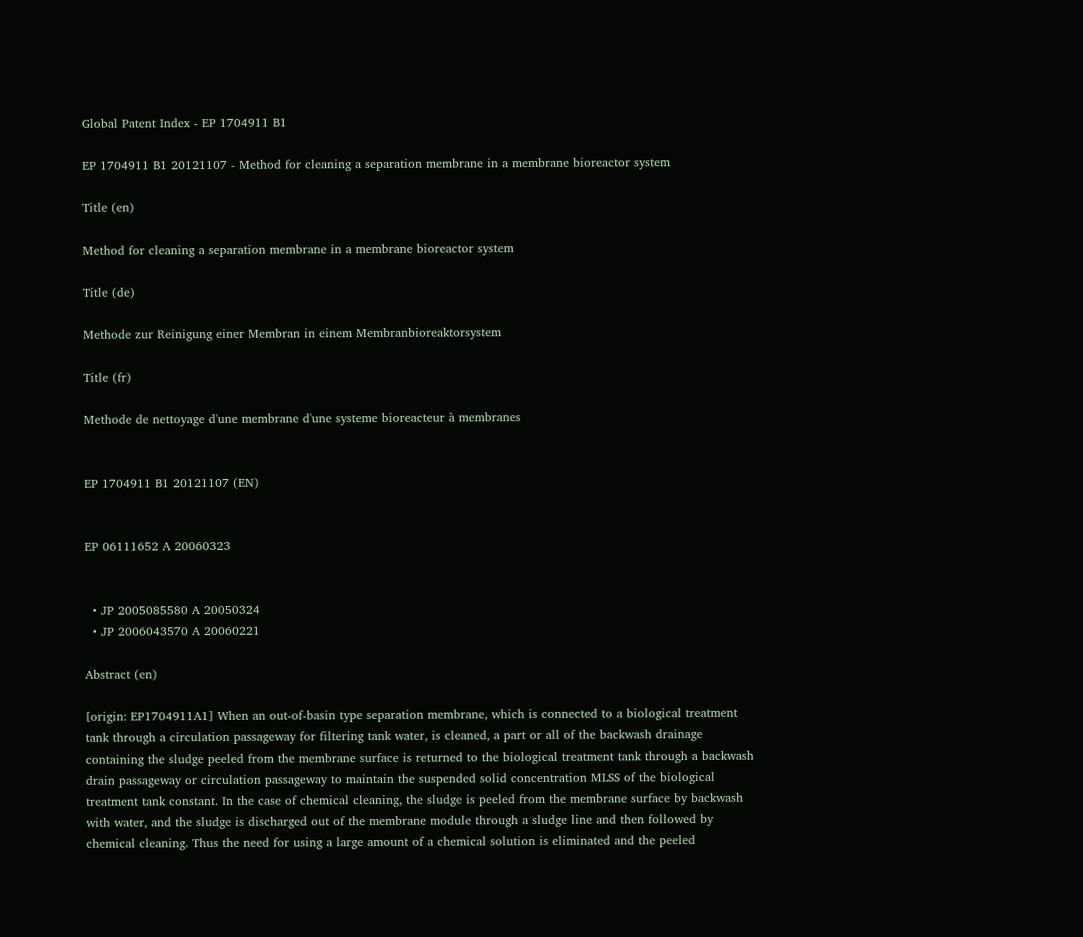Global Patent Index - EP 1704911 B1

EP 1704911 B1 20121107 - Method for cleaning a separation membrane in a membrane bioreactor system

Title (en)

Method for cleaning a separation membrane in a membrane bioreactor system

Title (de)

Methode zur Reinigung einer Membran in einem Membranbioreaktorsystem

Title (fr)

Methode de nettoyage d'une membrane d'une systeme bioreacteur à membranes


EP 1704911 B1 20121107 (EN)


EP 06111652 A 20060323


  • JP 2005085580 A 20050324
  • JP 2006043570 A 20060221

Abstract (en)

[origin: EP1704911A1] When an out-of-basin type separation membrane, which is connected to a biological treatment tank through a circulation passageway for filtering tank water, is cleaned, a part or all of the backwash drainage containing the sludge peeled from the membrane surface is returned to the biological treatment tank through a backwash drain passageway or circulation passageway to maintain the suspended solid concentration MLSS of the biological treatment tank constant. In the case of chemical cleaning, the sludge is peeled from the membrane surface by backwash with water, and the sludge is discharged out of the membrane module through a sludge line and then followed by chemical cleaning. Thus the need for using a large amount of a chemical solution is eliminated and the peeled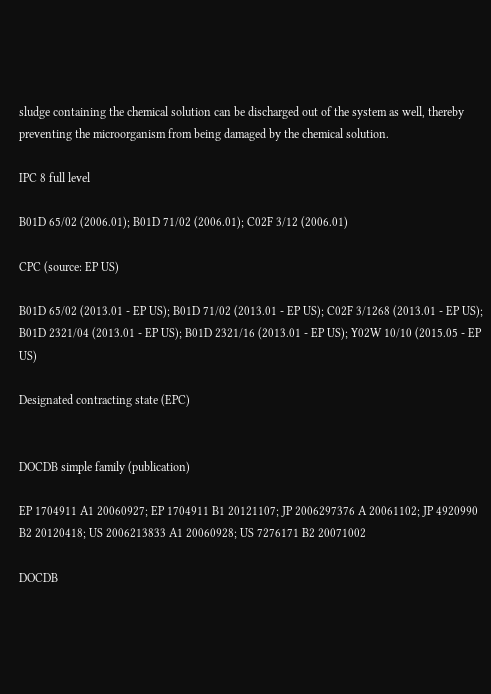sludge containing the chemical solution can be discharged out of the system as well, thereby preventing the microorganism from being damaged by the chemical solution.

IPC 8 full level

B01D 65/02 (2006.01); B01D 71/02 (2006.01); C02F 3/12 (2006.01)

CPC (source: EP US)

B01D 65/02 (2013.01 - EP US); B01D 71/02 (2013.01 - EP US); C02F 3/1268 (2013.01 - EP US); B01D 2321/04 (2013.01 - EP US); B01D 2321/16 (2013.01 - EP US); Y02W 10/10 (2015.05 - EP US)

Designated contracting state (EPC)


DOCDB simple family (publication)

EP 1704911 A1 20060927; EP 1704911 B1 20121107; JP 2006297376 A 20061102; JP 4920990 B2 20120418; US 2006213833 A1 20060928; US 7276171 B2 20071002

DOCDB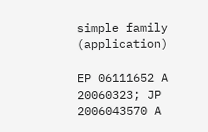simple family (application)

EP 06111652 A 20060323; JP 2006043570 A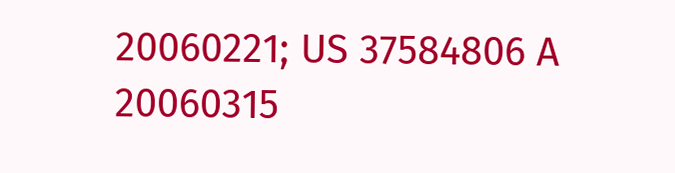20060221; US 37584806 A 20060315